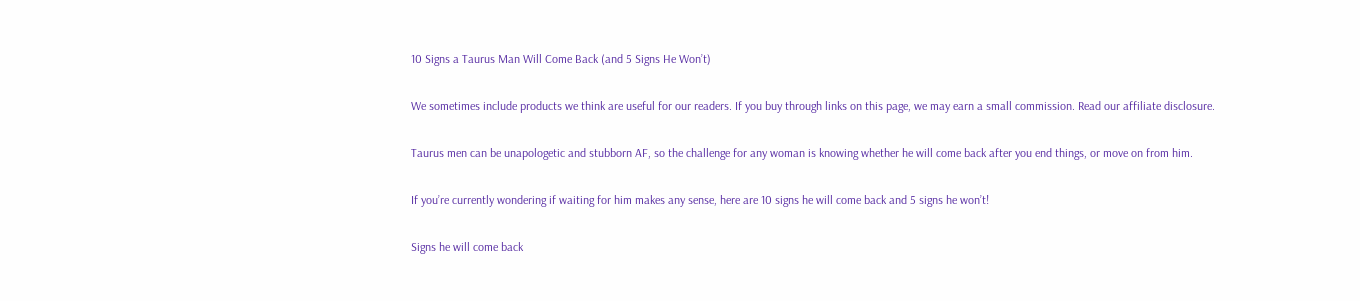10 Signs a Taurus Man Will Come Back (and 5 Signs He Won’t)

We sometimes include products we think are useful for our readers. If you buy through links on this page, we may earn a small commission. Read our affiliate disclosure.

Taurus men can be unapologetic and stubborn AF, so the challenge for any woman is knowing whether he will come back after you end things, or move on from him.

If you’re currently wondering if waiting for him makes any sense, here are 10 signs he will come back and 5 signs he won’t!

Signs he will come back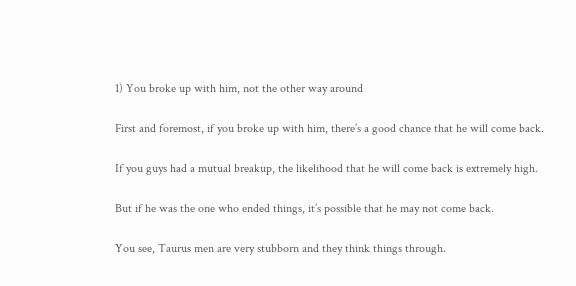1) You broke up with him, not the other way around

First and foremost, if you broke up with him, there’s a good chance that he will come back.

If you guys had a mutual breakup, the likelihood that he will come back is extremely high.

But if he was the one who ended things, it’s possible that he may not come back.

You see, Taurus men are very stubborn and they think things through.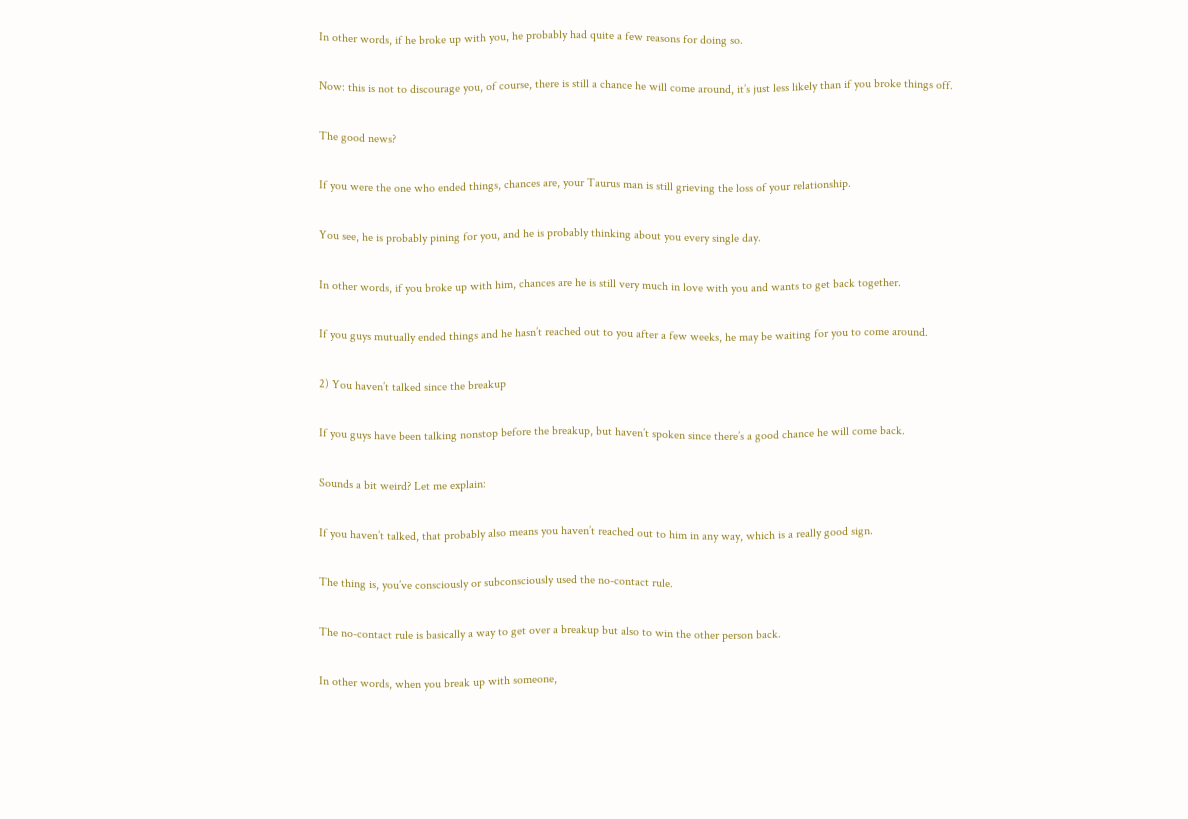In other words, if he broke up with you, he probably had quite a few reasons for doing so.

Now: this is not to discourage you, of course, there is still a chance he will come around, it’s just less likely than if you broke things off.

The good news?

If you were the one who ended things, chances are, your Taurus man is still grieving the loss of your relationship.

You see, he is probably pining for you, and he is probably thinking about you every single day.

In other words, if you broke up with him, chances are he is still very much in love with you and wants to get back together.

If you guys mutually ended things and he hasn’t reached out to you after a few weeks, he may be waiting for you to come around.

2) You haven’t talked since the breakup

If you guys have been talking nonstop before the breakup, but haven’t spoken since there’s a good chance he will come back.

Sounds a bit weird? Let me explain:

If you haven’t talked, that probably also means you haven’t reached out to him in any way, which is a really good sign.

The thing is, you’ve consciously or subconsciously used the no-contact rule.

The no-contact rule is basically a way to get over a breakup but also to win the other person back.

In other words, when you break up with someone,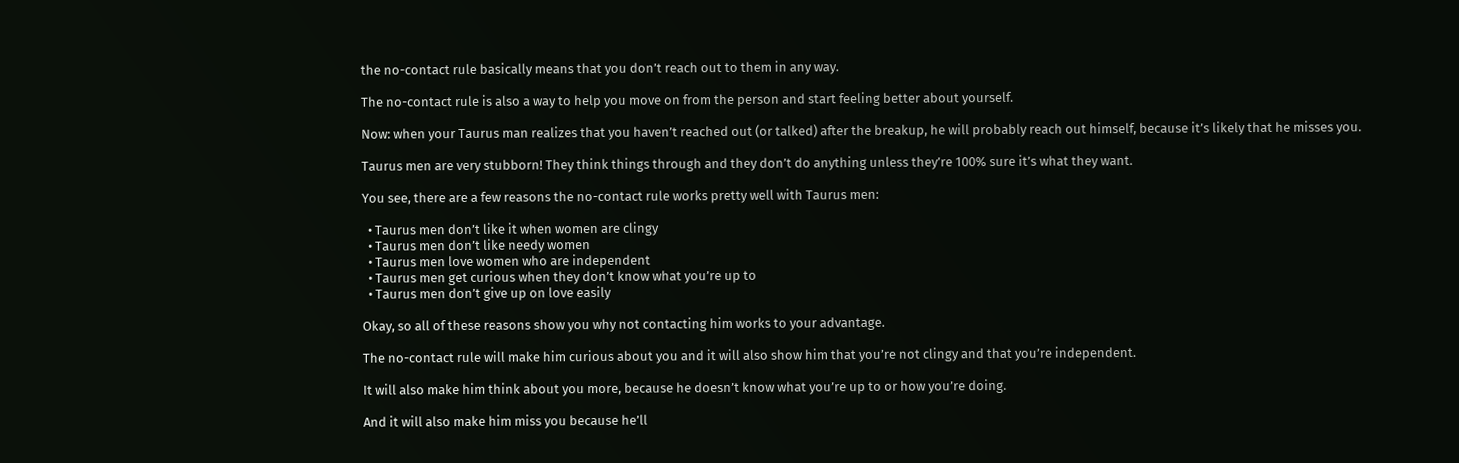the no-contact rule basically means that you don’t reach out to them in any way.

The no-contact rule is also a way to help you move on from the person and start feeling better about yourself.

Now: when your Taurus man realizes that you haven’t reached out (or talked) after the breakup, he will probably reach out himself, because it’s likely that he misses you.

Taurus men are very stubborn! They think things through and they don’t do anything unless they’re 100% sure it’s what they want.

You see, there are a few reasons the no-contact rule works pretty well with Taurus men:

  • Taurus men don’t like it when women are clingy
  • Taurus men don’t like needy women
  • Taurus men love women who are independent
  • Taurus men get curious when they don’t know what you’re up to
  • Taurus men don’t give up on love easily

Okay, so all of these reasons show you why not contacting him works to your advantage.

The no-contact rule will make him curious about you and it will also show him that you’re not clingy and that you’re independent.

It will also make him think about you more, because he doesn’t know what you’re up to or how you’re doing.

And it will also make him miss you because he’ll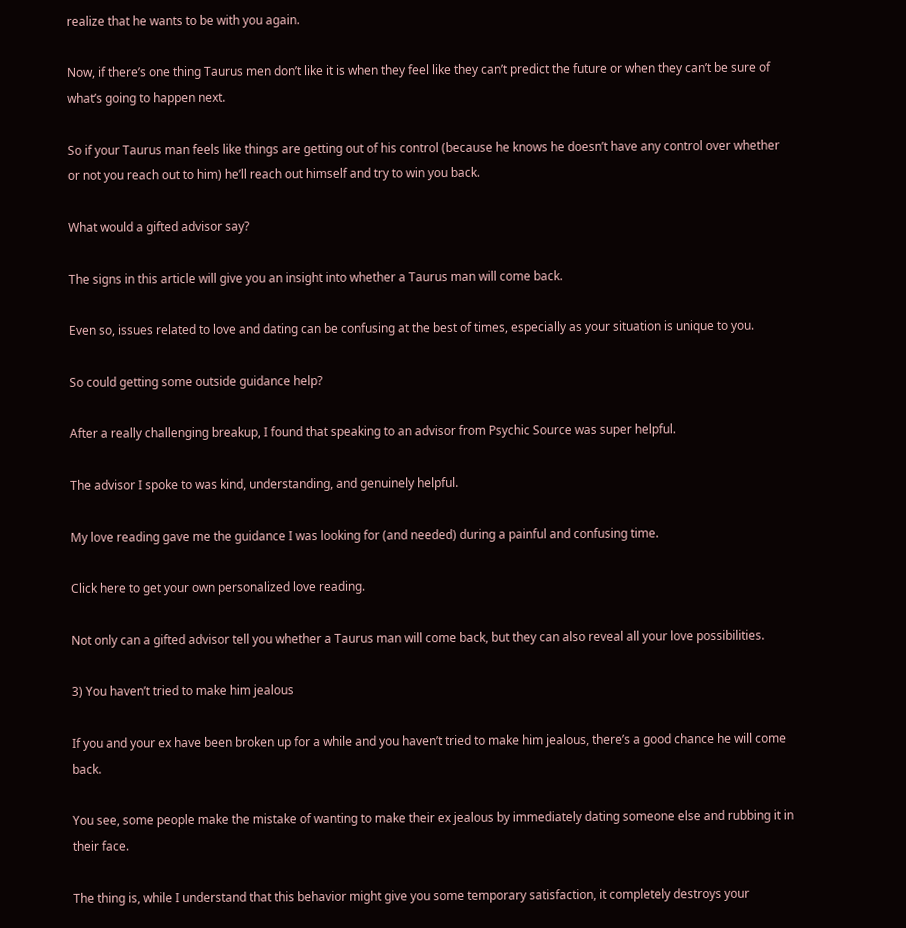realize that he wants to be with you again.

Now, if there’s one thing Taurus men don’t like it is when they feel like they can’t predict the future or when they can’t be sure of what’s going to happen next.

So if your Taurus man feels like things are getting out of his control (because he knows he doesn’t have any control over whether or not you reach out to him) he’ll reach out himself and try to win you back.

What would a gifted advisor say?

The signs in this article will give you an insight into whether a Taurus man will come back.

Even so, issues related to love and dating can be confusing at the best of times, especially as your situation is unique to you.

So could getting some outside guidance help?

After a really challenging breakup, I found that speaking to an advisor from Psychic Source was super helpful.

The advisor I spoke to was kind, understanding, and genuinely helpful.

My love reading gave me the guidance I was looking for (and needed) during a painful and confusing time.

Click here to get your own personalized love reading.

Not only can a gifted advisor tell you whether a Taurus man will come back, but they can also reveal all your love possibilities.

3) You haven’t tried to make him jealous

If you and your ex have been broken up for a while and you haven’t tried to make him jealous, there’s a good chance he will come back.

You see, some people make the mistake of wanting to make their ex jealous by immediately dating someone else and rubbing it in their face.

The thing is, while I understand that this behavior might give you some temporary satisfaction, it completely destroys your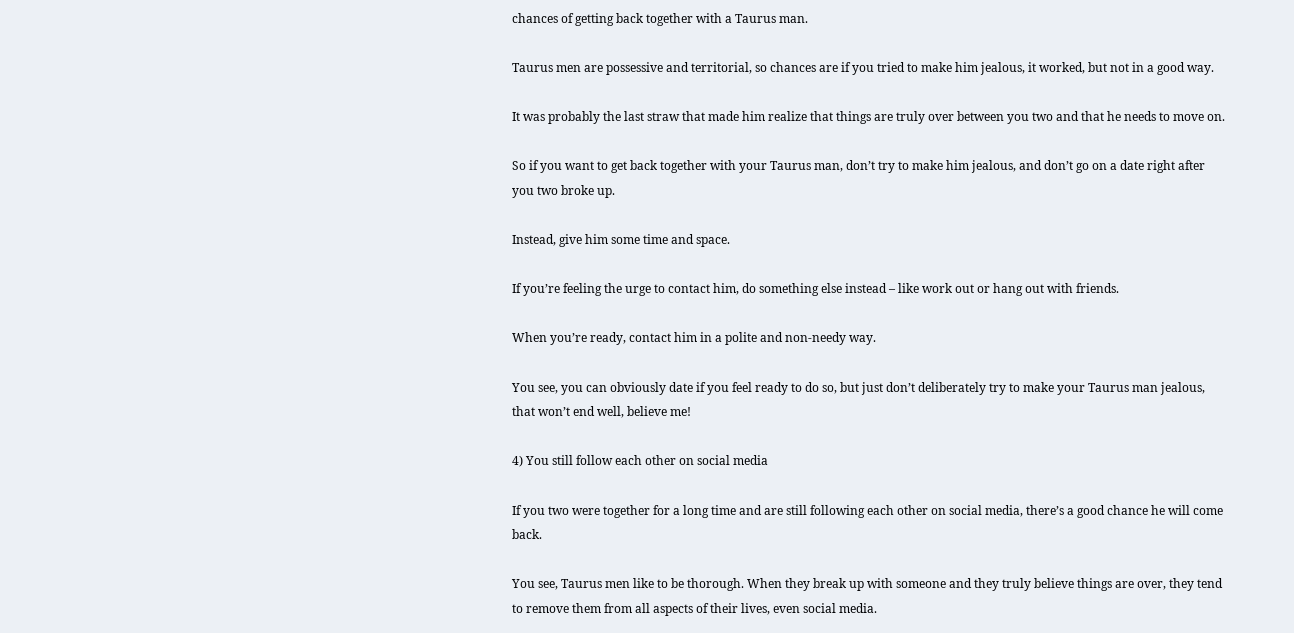chances of getting back together with a Taurus man.

Taurus men are possessive and territorial, so chances are if you tried to make him jealous, it worked, but not in a good way.

It was probably the last straw that made him realize that things are truly over between you two and that he needs to move on.

So if you want to get back together with your Taurus man, don’t try to make him jealous, and don’t go on a date right after you two broke up.

Instead, give him some time and space.

If you’re feeling the urge to contact him, do something else instead – like work out or hang out with friends.

When you’re ready, contact him in a polite and non-needy way.

You see, you can obviously date if you feel ready to do so, but just don’t deliberately try to make your Taurus man jealous, that won’t end well, believe me!

4) You still follow each other on social media

If you two were together for a long time and are still following each other on social media, there’s a good chance he will come back.

You see, Taurus men like to be thorough. When they break up with someone and they truly believe things are over, they tend to remove them from all aspects of their lives, even social media.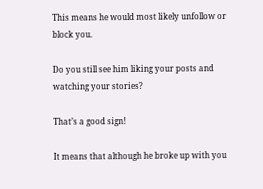This means he would most likely unfollow or block you.

Do you still see him liking your posts and watching your stories?

That’s a good sign!

It means that although he broke up with you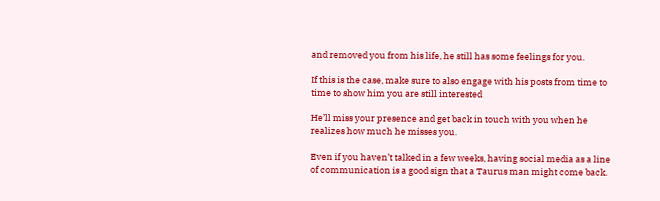and removed you from his life, he still has some feelings for you.

If this is the case, make sure to also engage with his posts from time to time to show him you are still interested

He’ll miss your presence and get back in touch with you when he realizes how much he misses you.

Even if you haven’t talked in a few weeks, having social media as a line of communication is a good sign that a Taurus man might come back.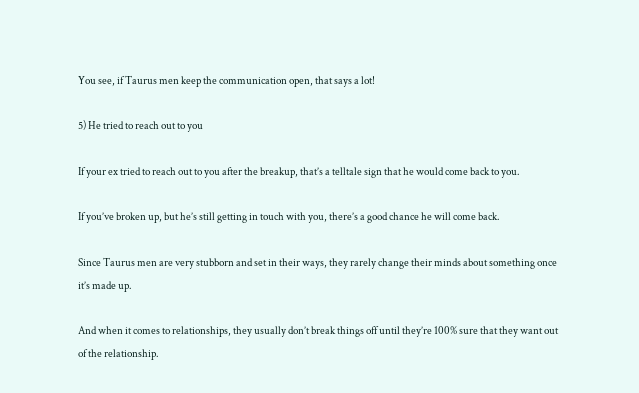You see, if Taurus men keep the communication open, that says a lot!

5) He tried to reach out to you

If your ex tried to reach out to you after the breakup, that’s a telltale sign that he would come back to you.

If you’ve broken up, but he’s still getting in touch with you, there’s a good chance he will come back.

Since Taurus men are very stubborn and set in their ways, they rarely change their minds about something once it’s made up.

And when it comes to relationships, they usually don’t break things off until they’re 100% sure that they want out of the relationship.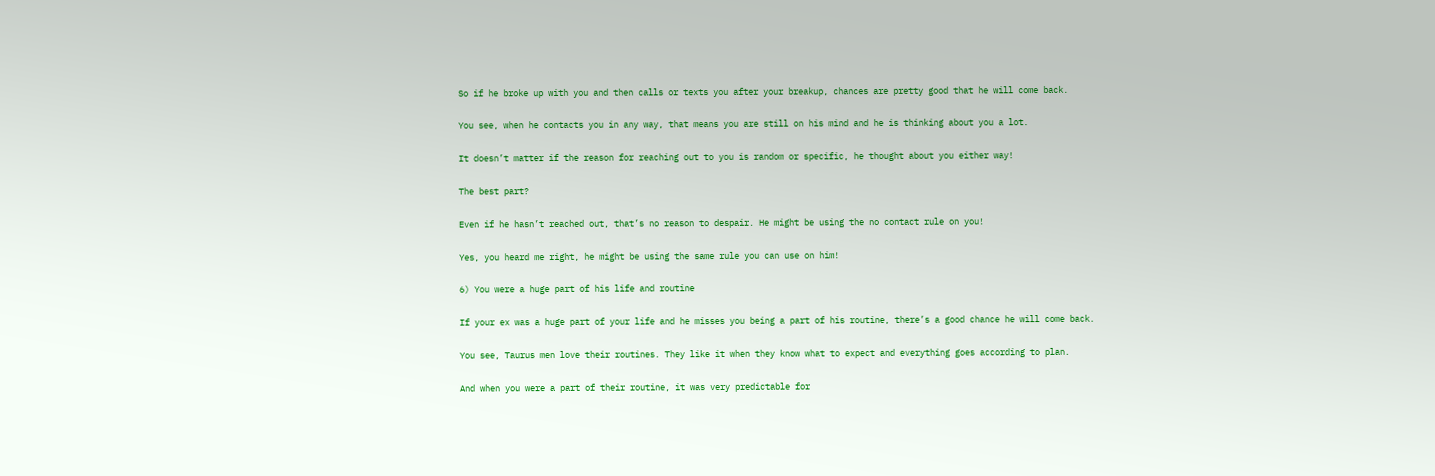So if he broke up with you and then calls or texts you after your breakup, chances are pretty good that he will come back.

You see, when he contacts you in any way, that means you are still on his mind and he is thinking about you a lot.

It doesn’t matter if the reason for reaching out to you is random or specific, he thought about you either way!

The best part?

Even if he hasn’t reached out, that’s no reason to despair. He might be using the no contact rule on you!

Yes, you heard me right, he might be using the same rule you can use on him!

6) You were a huge part of his life and routine

If your ex was a huge part of your life and he misses you being a part of his routine, there’s a good chance he will come back.

You see, Taurus men love their routines. They like it when they know what to expect and everything goes according to plan.

And when you were a part of their routine, it was very predictable for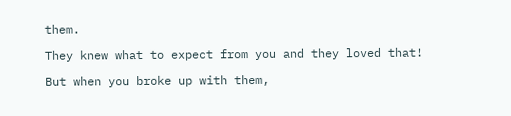them.

They knew what to expect from you and they loved that!

But when you broke up with them,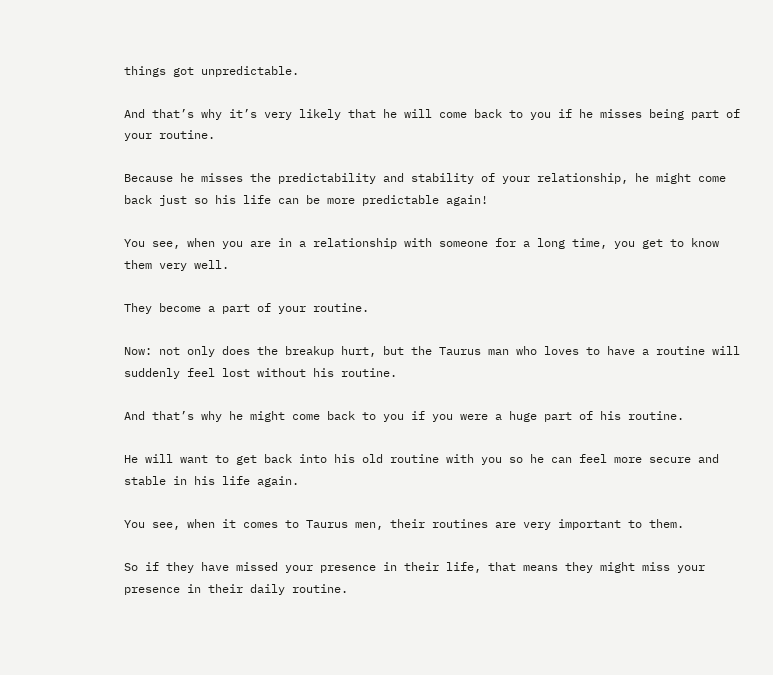things got unpredictable.

And that’s why it’s very likely that he will come back to you if he misses being part of your routine.

Because he misses the predictability and stability of your relationship, he might come back just so his life can be more predictable again!

You see, when you are in a relationship with someone for a long time, you get to know them very well.

They become a part of your routine.

Now: not only does the breakup hurt, but the Taurus man who loves to have a routine will suddenly feel lost without his routine.

And that’s why he might come back to you if you were a huge part of his routine.

He will want to get back into his old routine with you so he can feel more secure and stable in his life again.

You see, when it comes to Taurus men, their routines are very important to them.

So if they have missed your presence in their life, that means they might miss your presence in their daily routine.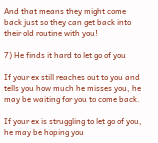And that means they might come back just so they can get back into their old routine with you!

7) He finds it hard to let go of you

If your ex still reaches out to you and tells you how much he misses you, he may be waiting for you to come back.

If your ex is struggling to let go of you, he may be hoping you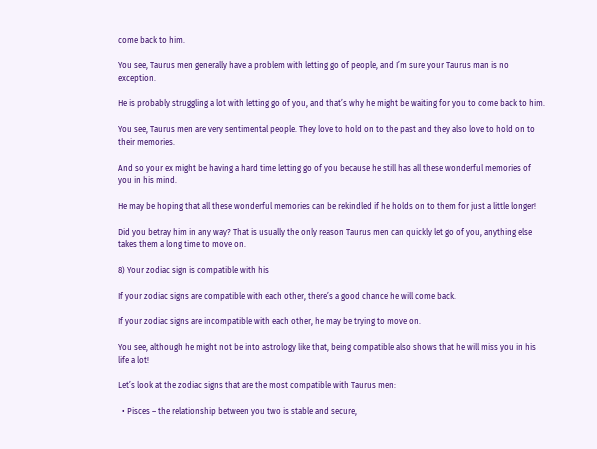come back to him.

You see, Taurus men generally have a problem with letting go of people, and I’m sure your Taurus man is no exception.

He is probably struggling a lot with letting go of you, and that’s why he might be waiting for you to come back to him.

You see, Taurus men are very sentimental people. They love to hold on to the past and they also love to hold on to their memories.

And so your ex might be having a hard time letting go of you because he still has all these wonderful memories of you in his mind.

He may be hoping that all these wonderful memories can be rekindled if he holds on to them for just a little longer!

Did you betray him in any way? That is usually the only reason Taurus men can quickly let go of you, anything else takes them a long time to move on.

8) Your zodiac sign is compatible with his

If your zodiac signs are compatible with each other, there’s a good chance he will come back.

If your zodiac signs are incompatible with each other, he may be trying to move on.

You see, although he might not be into astrology like that, being compatible also shows that he will miss you in his life a lot!

Let’s look at the zodiac signs that are the most compatible with Taurus men:

  • Pisces – the relationship between you two is stable and secure,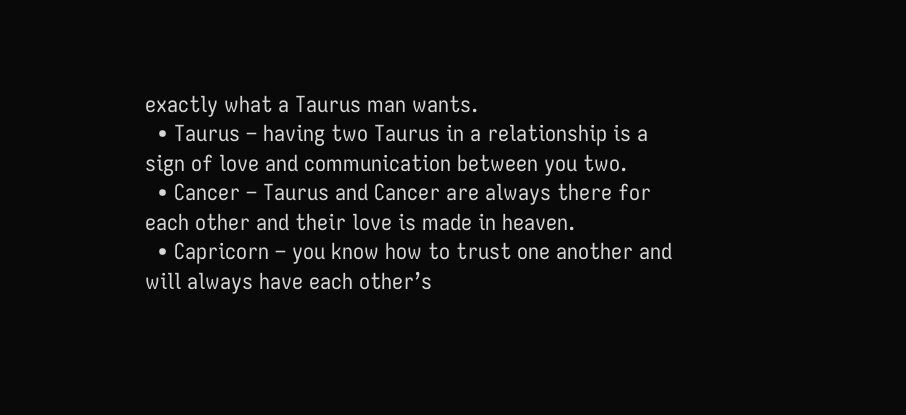exactly what a Taurus man wants.
  • Taurus – having two Taurus in a relationship is a sign of love and communication between you two.
  • Cancer – Taurus and Cancer are always there for each other and their love is made in heaven.
  • Capricorn – you know how to trust one another and will always have each other’s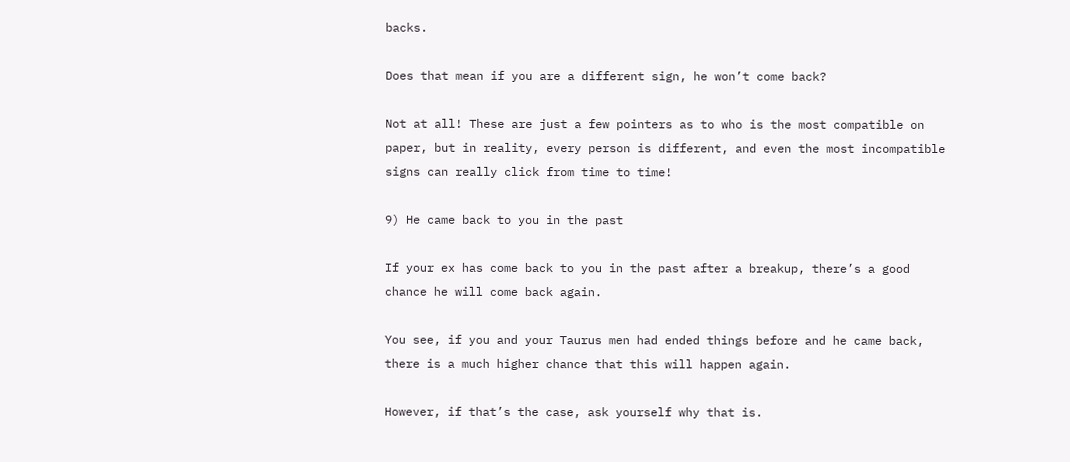backs.

Does that mean if you are a different sign, he won’t come back?

Not at all! These are just a few pointers as to who is the most compatible on paper, but in reality, every person is different, and even the most incompatible signs can really click from time to time!

9) He came back to you in the past

If your ex has come back to you in the past after a breakup, there’s a good chance he will come back again.

You see, if you and your Taurus men had ended things before and he came back, there is a much higher chance that this will happen again.

However, if that’s the case, ask yourself why that is.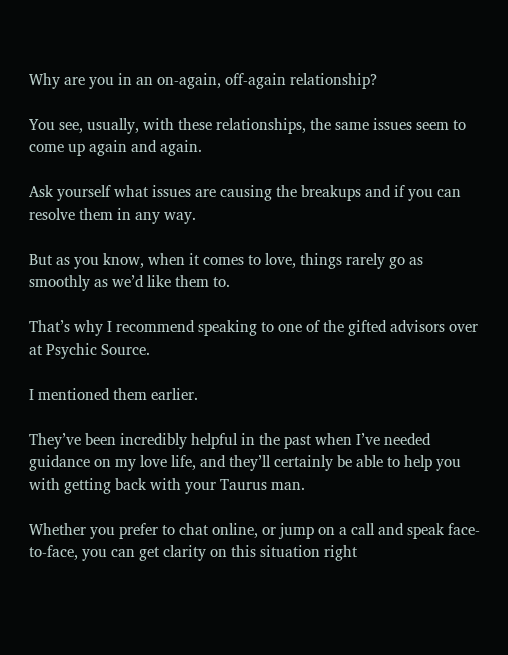Why are you in an on-again, off-again relationship?

You see, usually, with these relationships, the same issues seem to come up again and again.

Ask yourself what issues are causing the breakups and if you can resolve them in any way.

But as you know, when it comes to love, things rarely go as smoothly as we’d like them to.

That’s why I recommend speaking to one of the gifted advisors over at Psychic Source.

I mentioned them earlier.

They’ve been incredibly helpful in the past when I’ve needed guidance on my love life, and they’ll certainly be able to help you with getting back with your Taurus man.

Whether you prefer to chat online, or jump on a call and speak face-to-face, you can get clarity on this situation right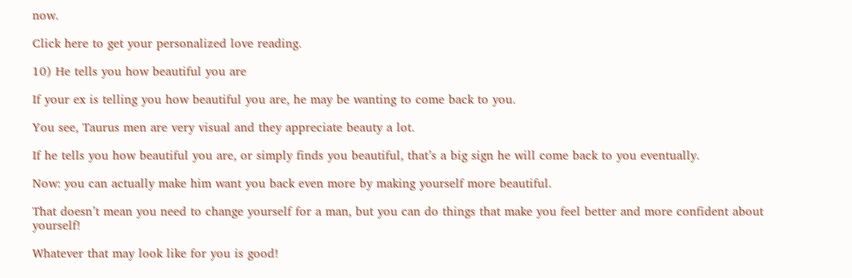now.

Click here to get your personalized love reading.

10) He tells you how beautiful you are

If your ex is telling you how beautiful you are, he may be wanting to come back to you.

You see, Taurus men are very visual and they appreciate beauty a lot.

If he tells you how beautiful you are, or simply finds you beautiful, that’s a big sign he will come back to you eventually.

Now: you can actually make him want you back even more by making yourself more beautiful.

That doesn’t mean you need to change yourself for a man, but you can do things that make you feel better and more confident about yourself!

Whatever that may look like for you is good!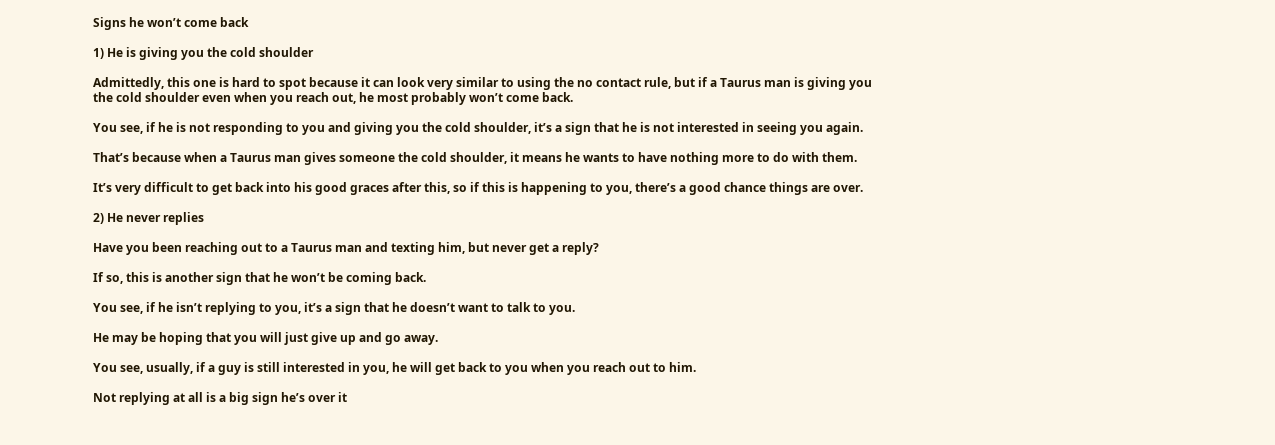Signs he won’t come back

1) He is giving you the cold shoulder

Admittedly, this one is hard to spot because it can look very similar to using the no contact rule, but if a Taurus man is giving you the cold shoulder even when you reach out, he most probably won’t come back.

You see, if he is not responding to you and giving you the cold shoulder, it’s a sign that he is not interested in seeing you again.

That’s because when a Taurus man gives someone the cold shoulder, it means he wants to have nothing more to do with them.

It’s very difficult to get back into his good graces after this, so if this is happening to you, there’s a good chance things are over.

2) He never replies

Have you been reaching out to a Taurus man and texting him, but never get a reply?

If so, this is another sign that he won’t be coming back.

You see, if he isn’t replying to you, it’s a sign that he doesn’t want to talk to you.

He may be hoping that you will just give up and go away.

You see, usually, if a guy is still interested in you, he will get back to you when you reach out to him.

Not replying at all is a big sign he’s over it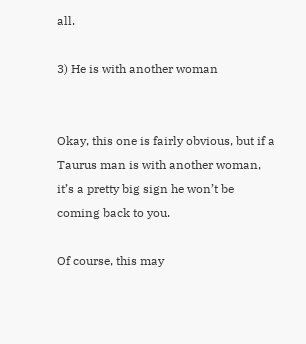all.

3) He is with another woman


Okay, this one is fairly obvious, but if a Taurus man is with another woman, it’s a pretty big sign he won’t be coming back to you.

Of course, this may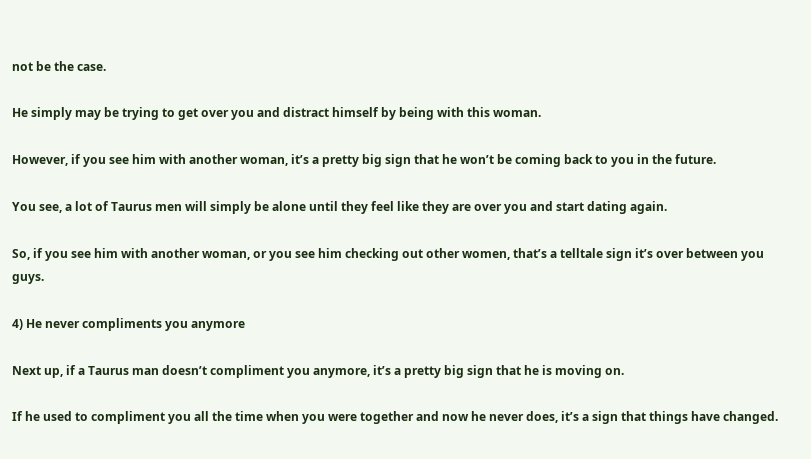not be the case.

He simply may be trying to get over you and distract himself by being with this woman.

However, if you see him with another woman, it’s a pretty big sign that he won’t be coming back to you in the future.

You see, a lot of Taurus men will simply be alone until they feel like they are over you and start dating again.

So, if you see him with another woman, or you see him checking out other women, that’s a telltale sign it’s over between you guys.

4) He never compliments you anymore

Next up, if a Taurus man doesn’t compliment you anymore, it’s a pretty big sign that he is moving on.

If he used to compliment you all the time when you were together and now he never does, it’s a sign that things have changed.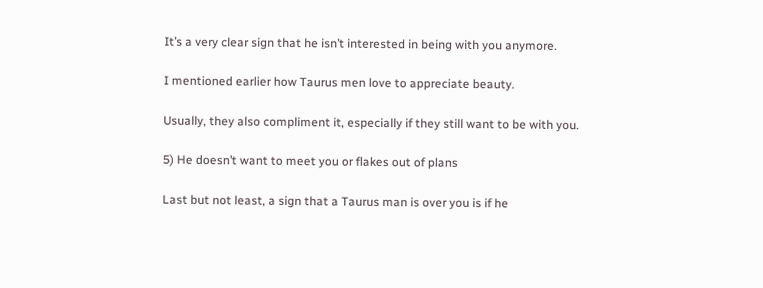It’s a very clear sign that he isn’t interested in being with you anymore.

I mentioned earlier how Taurus men love to appreciate beauty.

Usually, they also compliment it, especially if they still want to be with you.

5) He doesn’t want to meet you or flakes out of plans

Last but not least, a sign that a Taurus man is over you is if he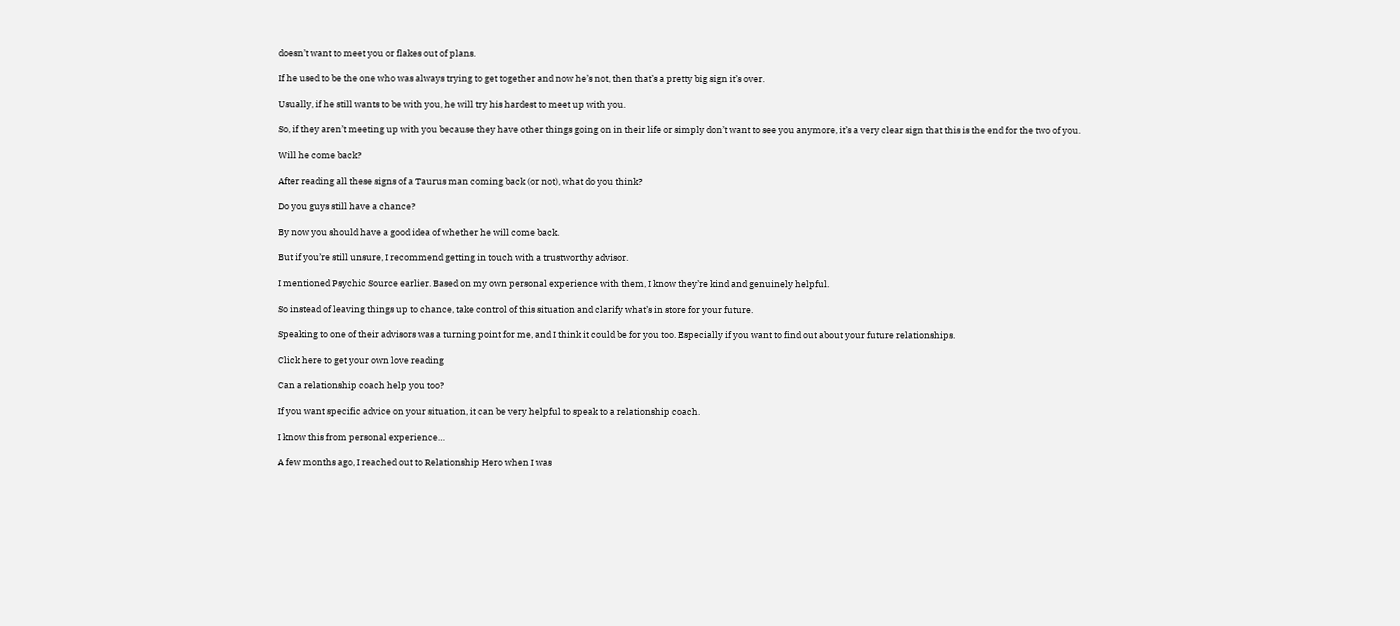doesn’t want to meet you or flakes out of plans.

If he used to be the one who was always trying to get together and now he’s not, then that’s a pretty big sign it’s over.

Usually, if he still wants to be with you, he will try his hardest to meet up with you.

So, if they aren’t meeting up with you because they have other things going on in their life or simply don’t want to see you anymore, it’s a very clear sign that this is the end for the two of you.

Will he come back?

After reading all these signs of a Taurus man coming back (or not), what do you think?

Do you guys still have a chance?

By now you should have a good idea of whether he will come back.

But if you’re still unsure, I recommend getting in touch with a trustworthy advisor.

I mentioned Psychic Source earlier. Based on my own personal experience with them, I know they’re kind and genuinely helpful.

So instead of leaving things up to chance, take control of this situation and clarify what’s in store for your future.

Speaking to one of their advisors was a turning point for me, and I think it could be for you too. Especially if you want to find out about your future relationships.

Click here to get your own love reading

Can a relationship coach help you too?

If you want specific advice on your situation, it can be very helpful to speak to a relationship coach.

I know this from personal experience…

A few months ago, I reached out to Relationship Hero when I was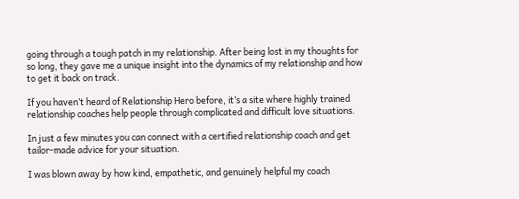going through a tough patch in my relationship. After being lost in my thoughts for so long, they gave me a unique insight into the dynamics of my relationship and how to get it back on track.

If you haven’t heard of Relationship Hero before, it’s a site where highly trained relationship coaches help people through complicated and difficult love situations.

In just a few minutes you can connect with a certified relationship coach and get tailor-made advice for your situation.

I was blown away by how kind, empathetic, and genuinely helpful my coach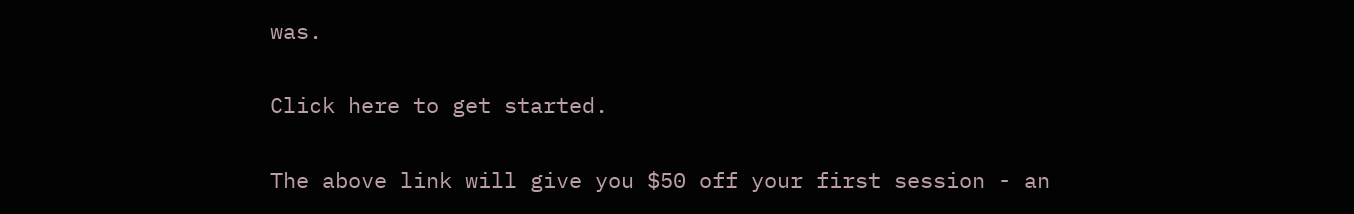was.

Click here to get started.

The above link will give you $50 off your first session - an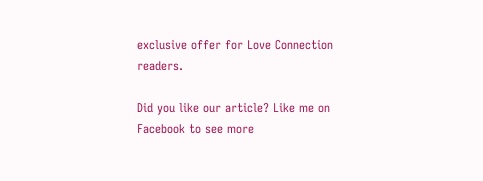exclusive offer for Love Connection readers.

Did you like our article? Like me on Facebook to see more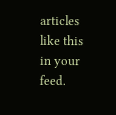articles like this in your feed.